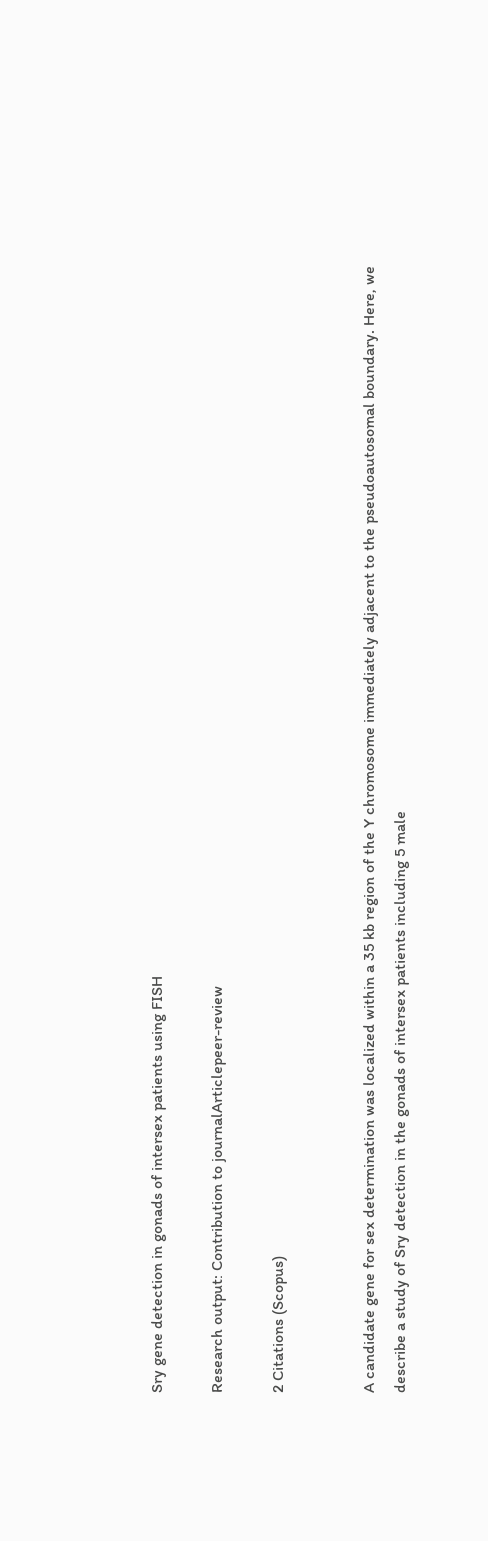Sry gene detection in gonads of intersex patients using FISH

Research output: Contribution to journalArticlepeer-review

2 Citations (Scopus)


A candidate gene for sex determination was localized within a 35 kb region of the Y chromosome immediately adjacent to the pseudoautosomal boundary. Here, we describe a study of Sry detection in the gonads of intersex patients including 5 male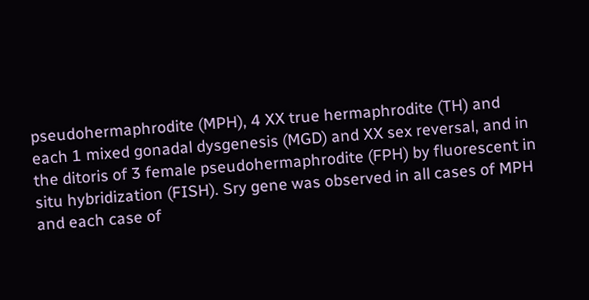pseudohermaphrodite (MPH), 4 XX true hermaphrodite (TH) and each 1 mixed gonadal dysgenesis (MGD) and XX sex reversal, and in the ditoris of 3 female pseudohermaphrodite (FPH) by fluorescent in situ hybridization (FISH). Sry gene was observed in all cases of MPH and each case of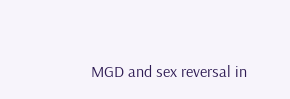MGD and sex reversal in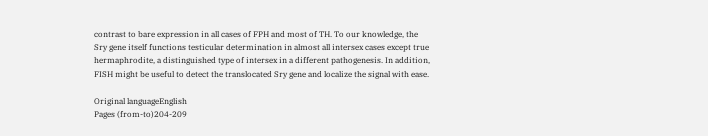contrast to bare expression in all cases of FPH and most of TH. To our knowledge, the Sry gene itself functions testicular determination in almost all intersex cases except true hermaphrodite, a distinguished type of intersex in a different pathogenesis. In addition, FISH might be useful to detect the translocated Sry gene and localize the signal with ease.

Original languageEnglish
Pages (from-to)204-209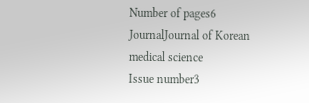Number of pages6
JournalJournal of Korean medical science
Issue number3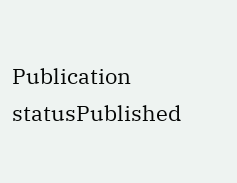Publication statusPublished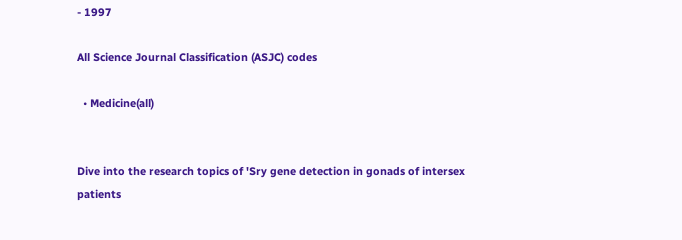- 1997

All Science Journal Classification (ASJC) codes

  • Medicine(all)


Dive into the research topics of 'Sry gene detection in gonads of intersex patients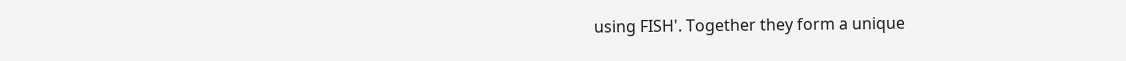using FISH'. Together they form a unique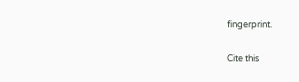fingerprint.

Cite this